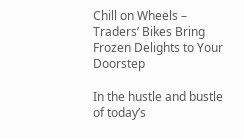Chill on Wheels – Traders’ Bikes Bring Frozen Delights to Your Doorstep

In the hustle and bustle of today’s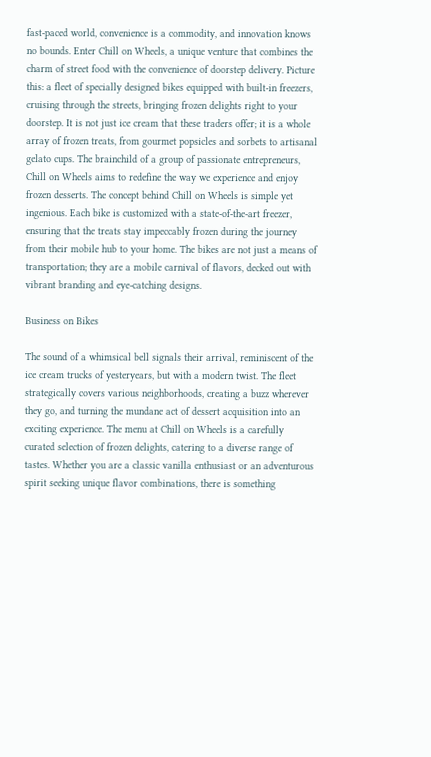fast-paced world, convenience is a commodity, and innovation knows no bounds. Enter Chill on Wheels, a unique venture that combines the charm of street food with the convenience of doorstep delivery. Picture this: a fleet of specially designed bikes equipped with built-in freezers, cruising through the streets, bringing frozen delights right to your doorstep. It is not just ice cream that these traders offer; it is a whole array of frozen treats, from gourmet popsicles and sorbets to artisanal gelato cups. The brainchild of a group of passionate entrepreneurs, Chill on Wheels aims to redefine the way we experience and enjoy frozen desserts. The concept behind Chill on Wheels is simple yet ingenious. Each bike is customized with a state-of-the-art freezer, ensuring that the treats stay impeccably frozen during the journey from their mobile hub to your home. The bikes are not just a means of transportation; they are a mobile carnival of flavors, decked out with vibrant branding and eye-catching designs.

Business on Bikes

The sound of a whimsical bell signals their arrival, reminiscent of the ice cream trucks of yesteryears, but with a modern twist. The fleet strategically covers various neighborhoods, creating a buzz wherever they go, and turning the mundane act of dessert acquisition into an exciting experience. The menu at Chill on Wheels is a carefully curated selection of frozen delights, catering to a diverse range of tastes. Whether you are a classic vanilla enthusiast or an adventurous spirit seeking unique flavor combinations, there is something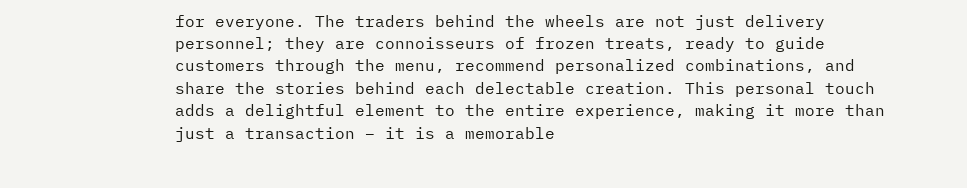for everyone. The traders behind the wheels are not just delivery personnel; they are connoisseurs of frozen treats, ready to guide customers through the menu, recommend personalized combinations, and share the stories behind each delectable creation. This personal touch adds a delightful element to the entire experience, making it more than just a transaction – it is a memorable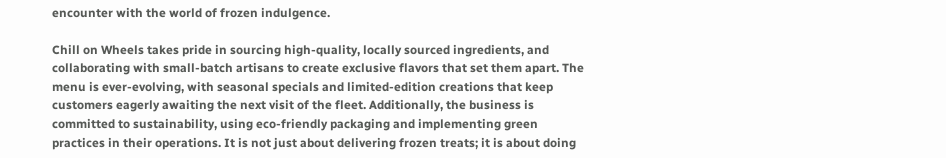encounter with the world of frozen indulgence.

Chill on Wheels takes pride in sourcing high-quality, locally sourced ingredients, and collaborating with small-batch artisans to create exclusive flavors that set them apart. The menu is ever-evolving, with seasonal specials and limited-edition creations that keep customers eagerly awaiting the next visit of the fleet. Additionally, the business is committed to sustainability, using eco-friendly packaging and implementing green practices in their operations. It is not just about delivering frozen treats; it is about doing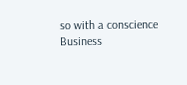so with a conscience Business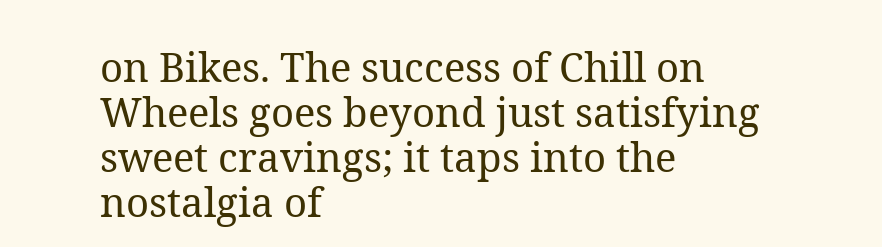on Bikes. The success of Chill on Wheels goes beyond just satisfying sweet cravings; it taps into the nostalgia of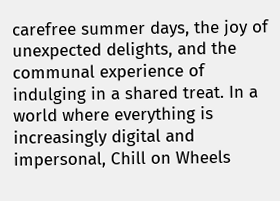carefree summer days, the joy of unexpected delights, and the communal experience of indulging in a shared treat. In a world where everything is increasingly digital and impersonal, Chill on Wheels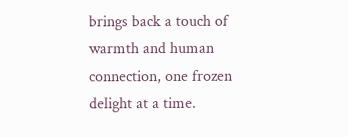brings back a touch of warmth and human connection, one frozen delight at a time.